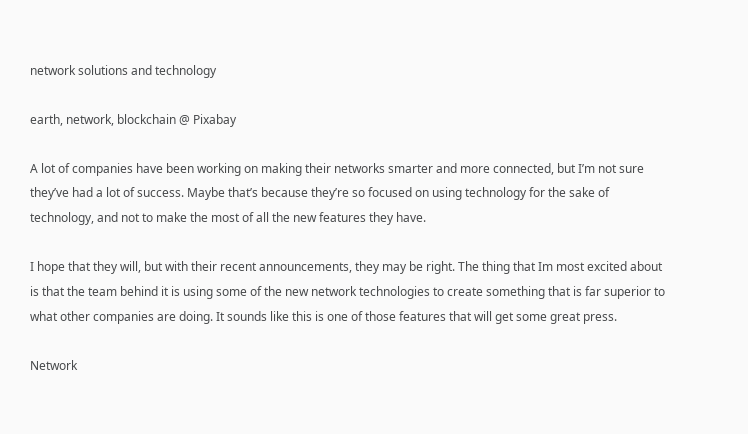network solutions and technology

earth, network, blockchain @ Pixabay

A lot of companies have been working on making their networks smarter and more connected, but I’m not sure they’ve had a lot of success. Maybe that’s because they’re so focused on using technology for the sake of technology, and not to make the most of all the new features they have.

I hope that they will, but with their recent announcements, they may be right. The thing that Im most excited about is that the team behind it is using some of the new network technologies to create something that is far superior to what other companies are doing. It sounds like this is one of those features that will get some great press.

Network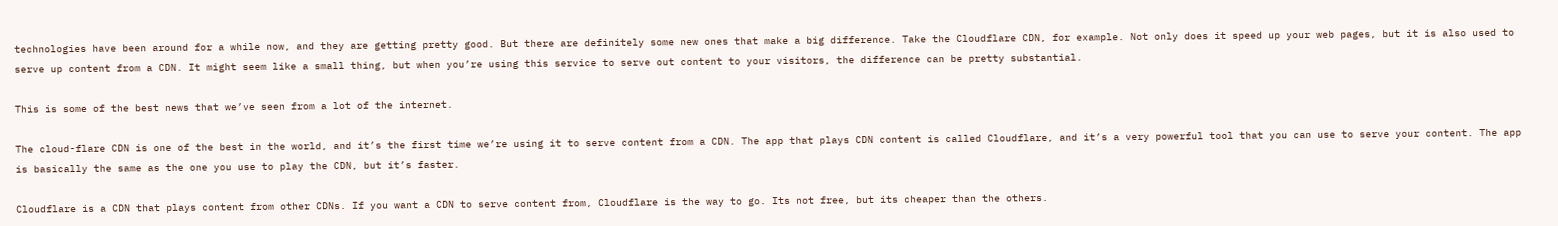technologies have been around for a while now, and they are getting pretty good. But there are definitely some new ones that make a big difference. Take the Cloudflare CDN, for example. Not only does it speed up your web pages, but it is also used to serve up content from a CDN. It might seem like a small thing, but when you’re using this service to serve out content to your visitors, the difference can be pretty substantial.

This is some of the best news that we’ve seen from a lot of the internet.

The cloud-flare CDN is one of the best in the world, and it’s the first time we’re using it to serve content from a CDN. The app that plays CDN content is called Cloudflare, and it’s a very powerful tool that you can use to serve your content. The app is basically the same as the one you use to play the CDN, but it’s faster.

Cloudflare is a CDN that plays content from other CDNs. If you want a CDN to serve content from, Cloudflare is the way to go. Its not free, but its cheaper than the others.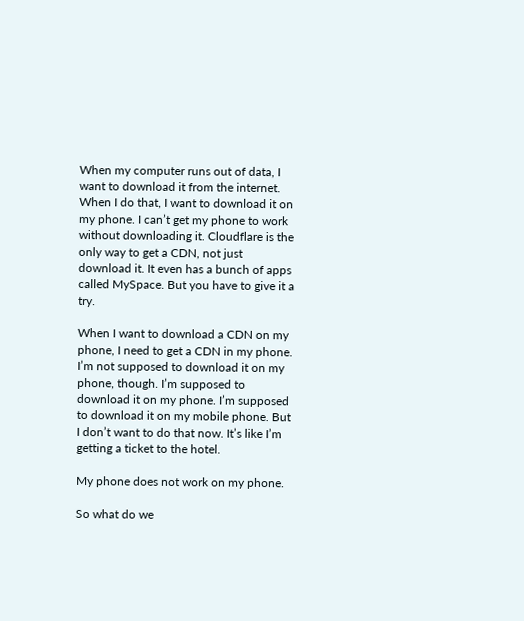When my computer runs out of data, I want to download it from the internet. When I do that, I want to download it on my phone. I can’t get my phone to work without downloading it. Cloudflare is the only way to get a CDN, not just download it. It even has a bunch of apps called MySpace. But you have to give it a try.

When I want to download a CDN on my phone, I need to get a CDN in my phone. I’m not supposed to download it on my phone, though. I’m supposed to download it on my phone. I’m supposed to download it on my mobile phone. But I don’t want to do that now. It’s like I’m getting a ticket to the hotel.

My phone does not work on my phone.

So what do we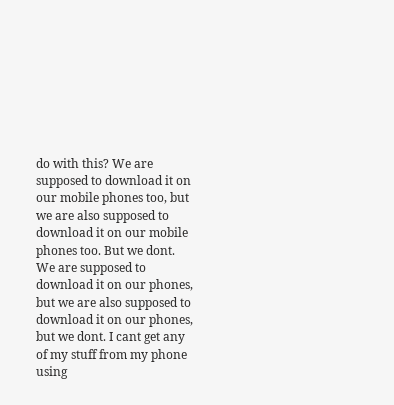do with this? We are supposed to download it on our mobile phones too, but we are also supposed to download it on our mobile phones too. But we dont. We are supposed to download it on our phones, but we are also supposed to download it on our phones, but we dont. I cant get any of my stuff from my phone using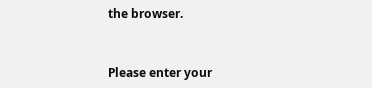the browser.


Please enter your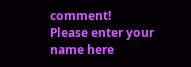comment!
Please enter your name here